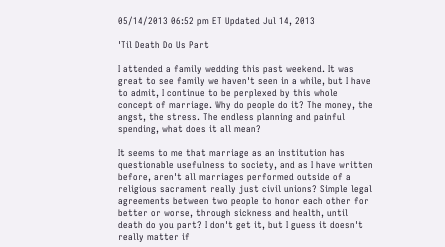05/14/2013 06:52 pm ET Updated Jul 14, 2013

'Til Death Do Us Part

I attended a family wedding this past weekend. It was great to see family we haven't seen in a while, but I have to admit, I continue to be perplexed by this whole concept of marriage. Why do people do it? The money, the angst, the stress. The endless planning and painful spending, what does it all mean?

It seems to me that marriage as an institution has questionable usefulness to society, and as I have written before, aren't all marriages performed outside of a religious sacrament really just civil unions? Simple legal agreements between two people to honor each other for better or worse, through sickness and health, until death do you part? I don't get it, but I guess it doesn't really matter if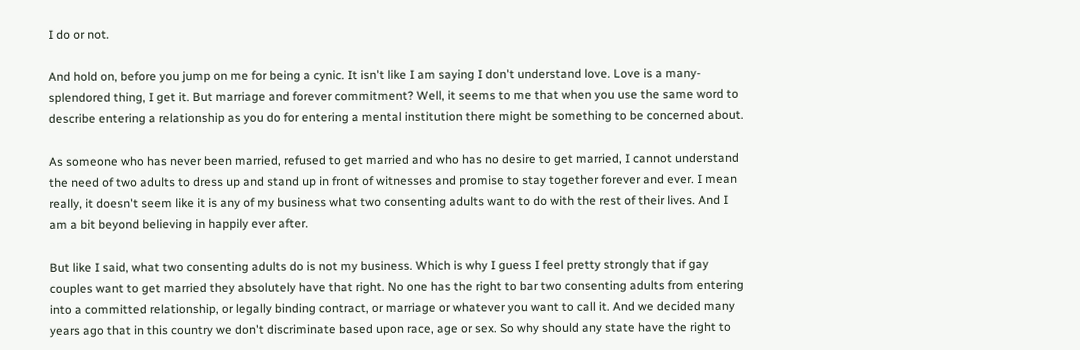I do or not.

And hold on, before you jump on me for being a cynic. It isn't like I am saying I don't understand love. Love is a many-splendored thing, I get it. But marriage and forever commitment? Well, it seems to me that when you use the same word to describe entering a relationship as you do for entering a mental institution there might be something to be concerned about.

As someone who has never been married, refused to get married and who has no desire to get married, I cannot understand the need of two adults to dress up and stand up in front of witnesses and promise to stay together forever and ever. I mean really, it doesn't seem like it is any of my business what two consenting adults want to do with the rest of their lives. And I am a bit beyond believing in happily ever after.

But like I said, what two consenting adults do is not my business. Which is why I guess I feel pretty strongly that if gay couples want to get married they absolutely have that right. No one has the right to bar two consenting adults from entering into a committed relationship, or legally binding contract, or marriage or whatever you want to call it. And we decided many years ago that in this country we don't discriminate based upon race, age or sex. So why should any state have the right to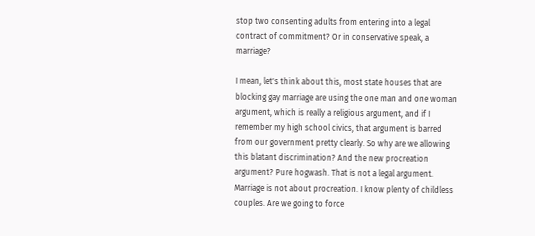stop two consenting adults from entering into a legal contract of commitment? Or in conservative speak, a marriage?

I mean, let's think about this, most state houses that are blocking gay marriage are using the one man and one woman argument, which is really a religious argument, and if I remember my high school civics, that argument is barred from our government pretty clearly. So why are we allowing this blatant discrimination? And the new procreation argument? Pure hogwash. That is not a legal argument. Marriage is not about procreation. I know plenty of childless couples. Are we going to force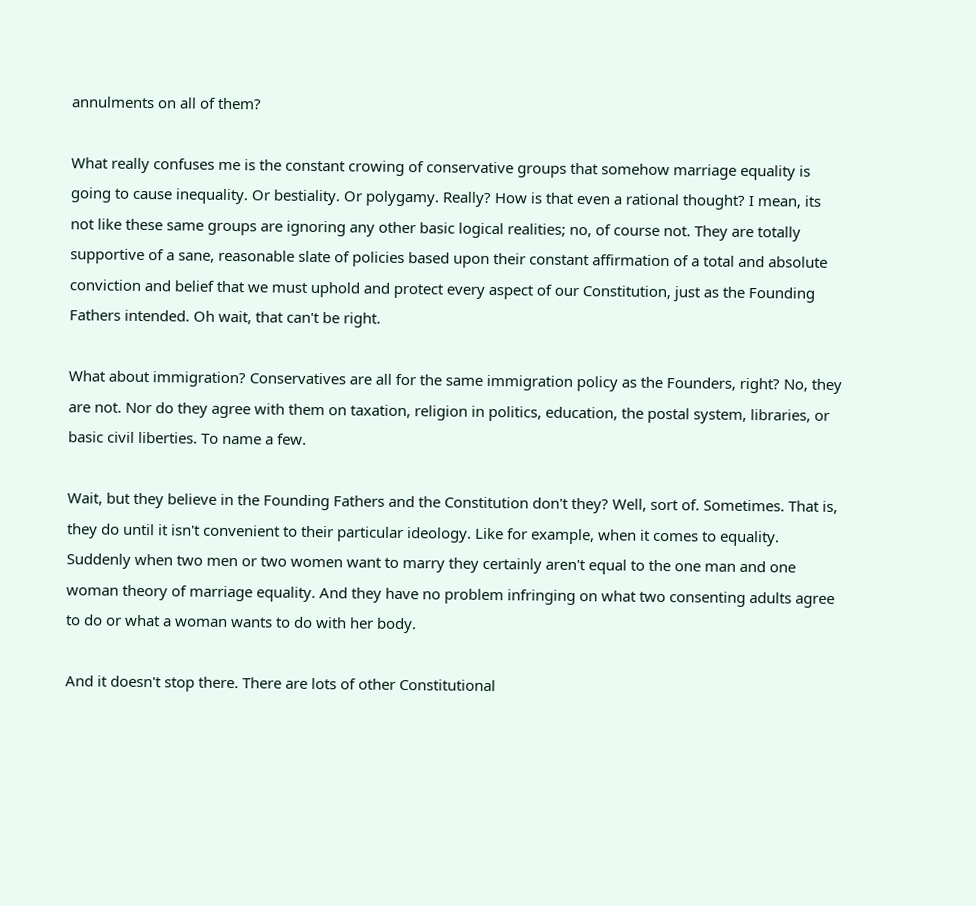annulments on all of them?

What really confuses me is the constant crowing of conservative groups that somehow marriage equality is going to cause inequality. Or bestiality. Or polygamy. Really? How is that even a rational thought? I mean, its not like these same groups are ignoring any other basic logical realities; no, of course not. They are totally supportive of a sane, reasonable slate of policies based upon their constant affirmation of a total and absolute conviction and belief that we must uphold and protect every aspect of our Constitution, just as the Founding Fathers intended. Oh wait, that can't be right.

What about immigration? Conservatives are all for the same immigration policy as the Founders, right? No, they are not. Nor do they agree with them on taxation, religion in politics, education, the postal system, libraries, or basic civil liberties. To name a few.

Wait, but they believe in the Founding Fathers and the Constitution don't they? Well, sort of. Sometimes. That is, they do until it isn't convenient to their particular ideology. Like for example, when it comes to equality. Suddenly when two men or two women want to marry they certainly aren't equal to the one man and one woman theory of marriage equality. And they have no problem infringing on what two consenting adults agree to do or what a woman wants to do with her body.

And it doesn't stop there. There are lots of other Constitutional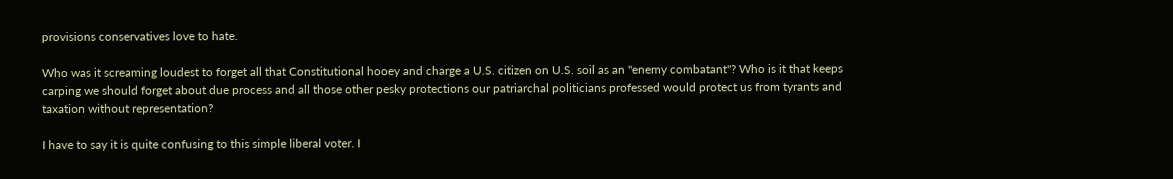provisions conservatives love to hate.

Who was it screaming loudest to forget all that Constitutional hooey and charge a U.S. citizen on U.S. soil as an "enemy combatant"? Who is it that keeps carping we should forget about due process and all those other pesky protections our patriarchal politicians professed would protect us from tyrants and taxation without representation?

I have to say it is quite confusing to this simple liberal voter. I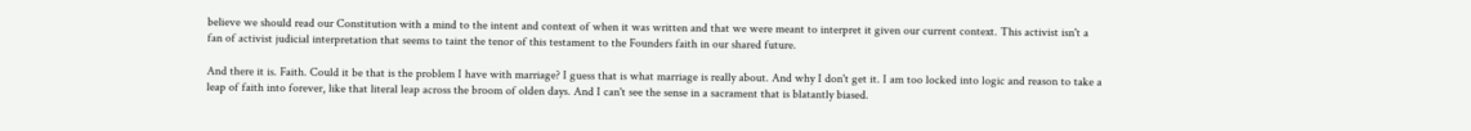believe we should read our Constitution with a mind to the intent and context of when it was written and that we were meant to interpret it given our current context. This activist isn't a fan of activist judicial interpretation that seems to taint the tenor of this testament to the Founders faith in our shared future.

And there it is. Faith. Could it be that is the problem I have with marriage? I guess that is what marriage is really about. And why I don't get it. I am too locked into logic and reason to take a leap of faith into forever, like that literal leap across the broom of olden days. And I can't see the sense in a sacrament that is blatantly biased.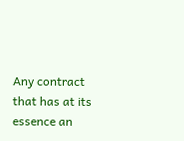Any contract that has at its essence an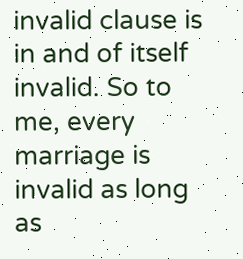invalid clause is in and of itself invalid. So to me, every marriage is invalid as long as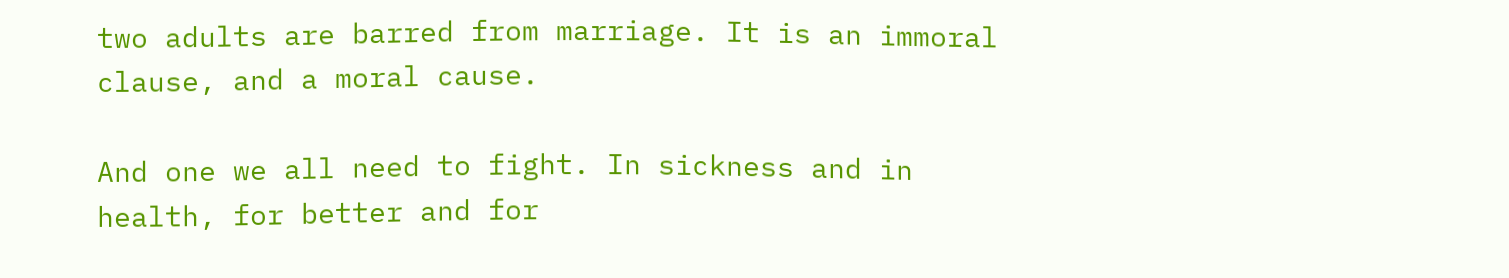two adults are barred from marriage. It is an immoral clause, and a moral cause.

And one we all need to fight. In sickness and in health, for better and for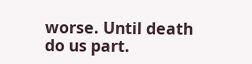worse. Until death do us part.